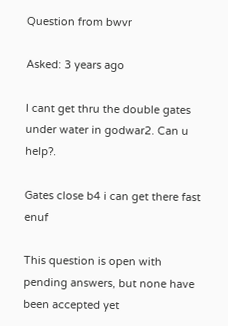Question from bwvr

Asked: 3 years ago

I cant get thru the double gates under water in godwar2. Can u help?.

Gates close b4 i can get there fast enuf

This question is open with pending answers, but none have been accepted yet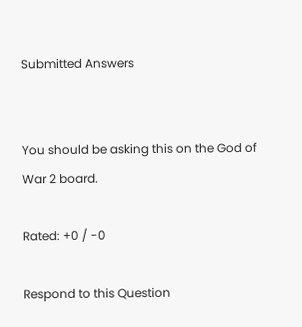Submitted Answers


You should be asking this on the God of War 2 board.

Rated: +0 / -0

Respond to this Question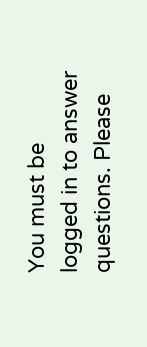You must be logged in to answer questions. Please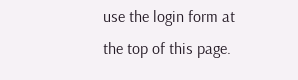use the login form at the top of this page.